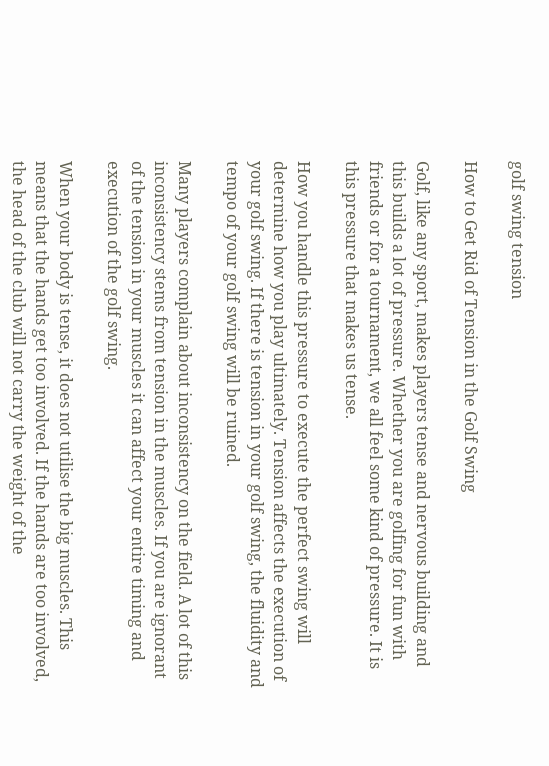golf swing tension

How to Get Rid of Tension in the Golf Swing

Golf, like any sport, makes players tense and nervous building and this builds a lot of pressure. Whether you are golfing for fun with friends or for a tournament, we all feel some kind of pressure. It is this pressure that makes us tense.

How you handle this pressure to execute the perfect swing will determine how you play ultimately. Tension affects the execution of your golf swing. If there is tension in your golf swing, the fluidity and tempo of your golf swing will be ruined.

Many players complain about inconsistency on the field. A lot of this inconsistency stems from tension in the muscles. If you are ignorant of the tension in your muscles it can affect your entire timing and execution of the golf swing.

When your body is tense, it does not utilise the big muscles. This means that the hands get too involved. If the hands are too involved, the head of the club will not carry the weight of the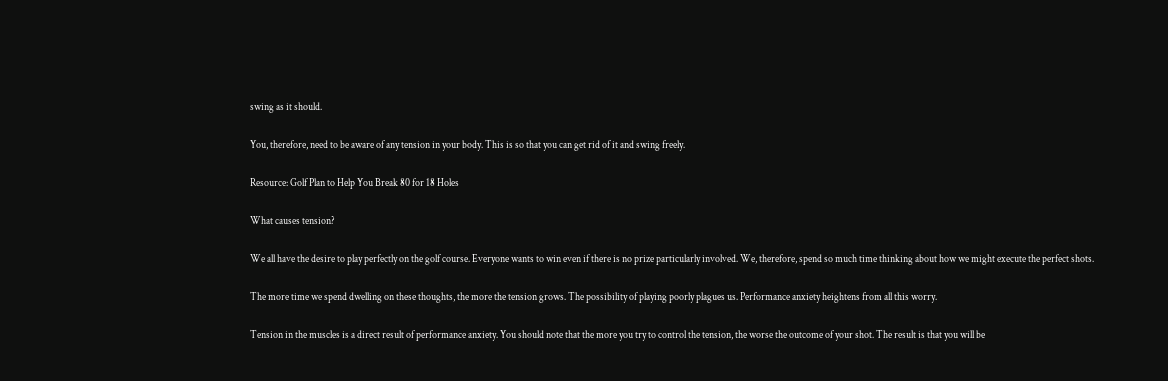swing as it should.

You, therefore, need to be aware of any tension in your body. This is so that you can get rid of it and swing freely.

Resource: Golf Plan to Help You Break 80 for 18 Holes

What causes tension?

We all have the desire to play perfectly on the golf course. Everyone wants to win even if there is no prize particularly involved. We, therefore, spend so much time thinking about how we might execute the perfect shots.

The more time we spend dwelling on these thoughts, the more the tension grows. The possibility of playing poorly plagues us. Performance anxiety heightens from all this worry.

Tension in the muscles is a direct result of performance anxiety. You should note that the more you try to control the tension, the worse the outcome of your shot. The result is that you will be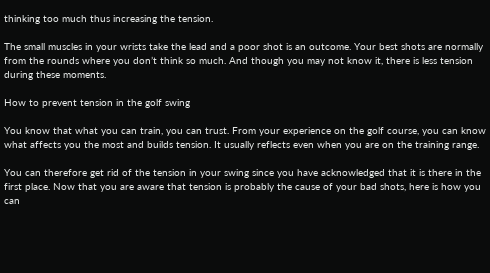thinking too much thus increasing the tension.

The small muscles in your wrists take the lead and a poor shot is an outcome. Your best shots are normally from the rounds where you don’t think so much. And though you may not know it, there is less tension during these moments.

How to prevent tension in the golf swing

You know that what you can train, you can trust. From your experience on the golf course, you can know what affects you the most and builds tension. It usually reflects even when you are on the training range.

You can therefore get rid of the tension in your swing since you have acknowledged that it is there in the first place. Now that you are aware that tension is probably the cause of your bad shots, here is how you can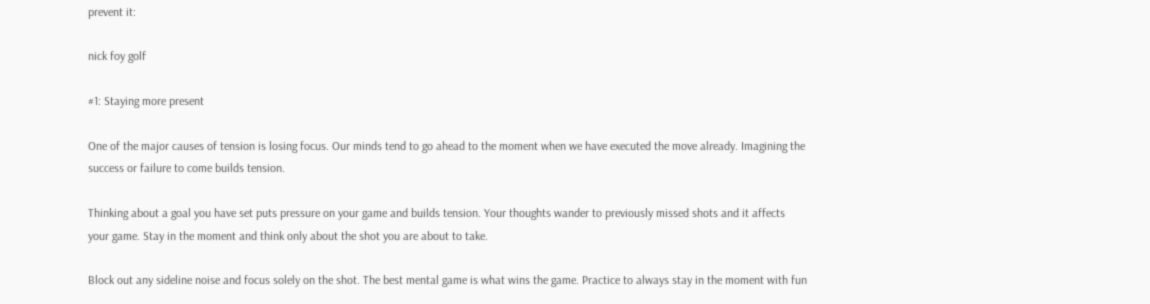prevent it:

nick foy golf

#1: Staying more present

One of the major causes of tension is losing focus. Our minds tend to go ahead to the moment when we have executed the move already. Imagining the success or failure to come builds tension.

Thinking about a goal you have set puts pressure on your game and builds tension. Your thoughts wander to previously missed shots and it affects your game. Stay in the moment and think only about the shot you are about to take.

Block out any sideline noise and focus solely on the shot. The best mental game is what wins the game. Practice to always stay in the moment with fun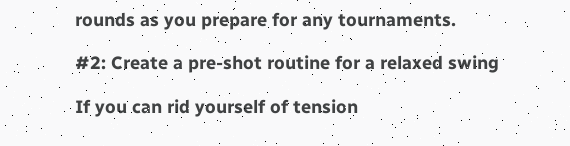rounds as you prepare for any tournaments.

#2: Create a pre-shot routine for a relaxed swing

If you can rid yourself of tension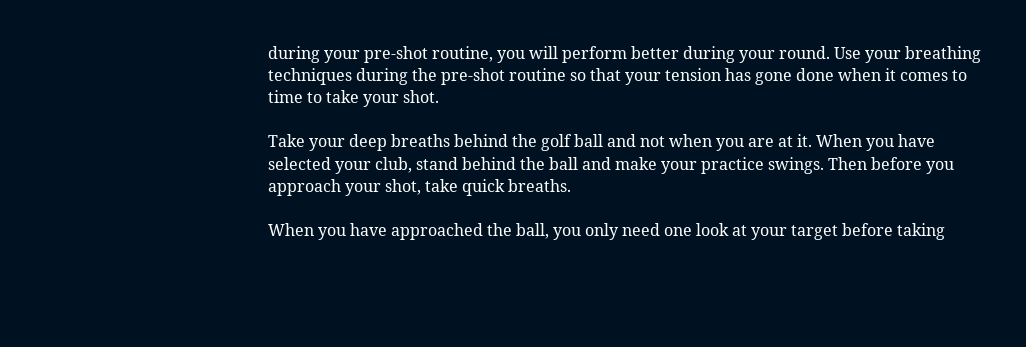during your pre-shot routine, you will perform better during your round. Use your breathing techniques during the pre-shot routine so that your tension has gone done when it comes to time to take your shot.

Take your deep breaths behind the golf ball and not when you are at it. When you have selected your club, stand behind the ball and make your practice swings. Then before you approach your shot, take quick breaths.

When you have approached the ball, you only need one look at your target before taking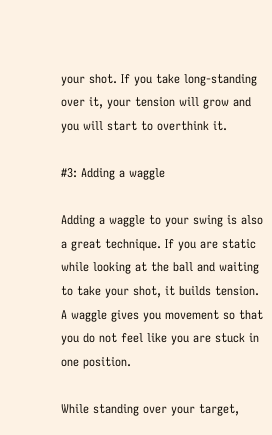your shot. If you take long-standing over it, your tension will grow and you will start to overthink it.

#3: Adding a waggle

Adding a waggle to your swing is also a great technique. If you are static while looking at the ball and waiting to take your shot, it builds tension.  A waggle gives you movement so that you do not feel like you are stuck in one position.

While standing over your target,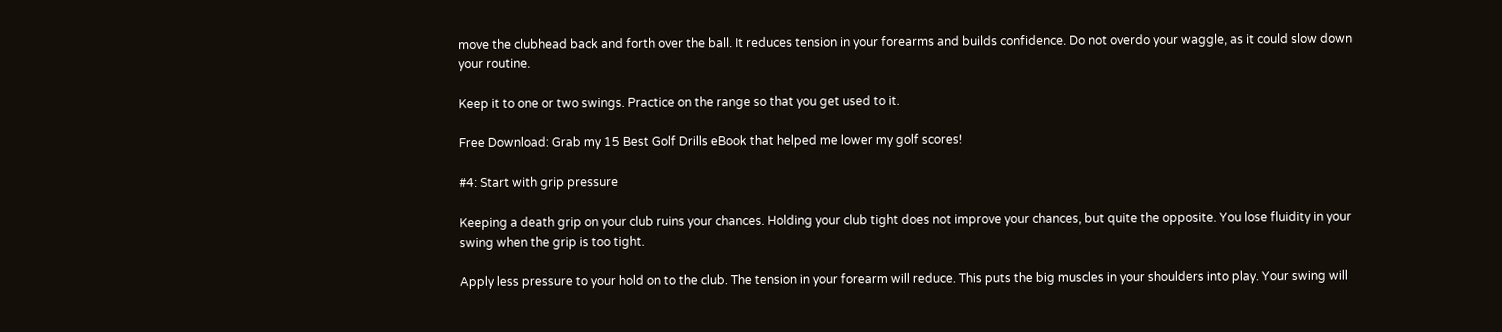move the clubhead back and forth over the ball. It reduces tension in your forearms and builds confidence. Do not overdo your waggle, as it could slow down your routine.

Keep it to one or two swings. Practice on the range so that you get used to it.

Free Download: Grab my 15 Best Golf Drills eBook that helped me lower my golf scores!

#4: Start with grip pressure

Keeping a death grip on your club ruins your chances. Holding your club tight does not improve your chances, but quite the opposite. You lose fluidity in your swing when the grip is too tight.

Apply less pressure to your hold on to the club. The tension in your forearm will reduce. This puts the big muscles in your shoulders into play. Your swing will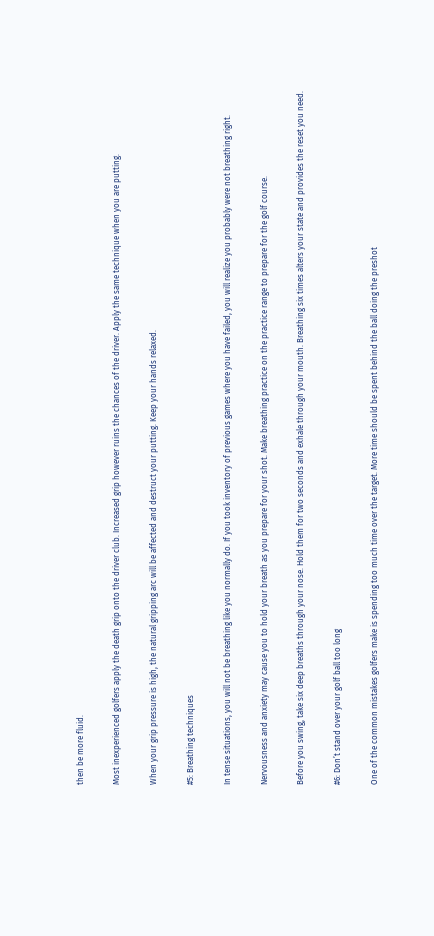then be more fluid.

Most inexperienced golfers apply the death grip onto the driver club. Increased grip however ruins the chances of the driver. Apply the same technique when you are putting.

When your grip pressure is high, the natural gripping arc will be affected and destruct your putting. Keep your hands relaxed.

#5: Breathing techniques

In tense situations, you will not be breathing like you normally do. If you took inventory of previous games where you have failed, you will realize you probably were not breathing right.

Nervousness and anxiety may cause you to hold your breath as you prepare for your shot. Make breathing practice on the practice range to prepare for the golf course.

Before you swing, take six deep breaths through your nose. Hold them for two seconds and exhale through your mouth. Breathing six times alters your state and provides the reset you need.

#6: Don’t stand over your golf ball too long

One of the common mistakes golfers make is spending too much time over the target. More time should be spent behind the ball doing the preshot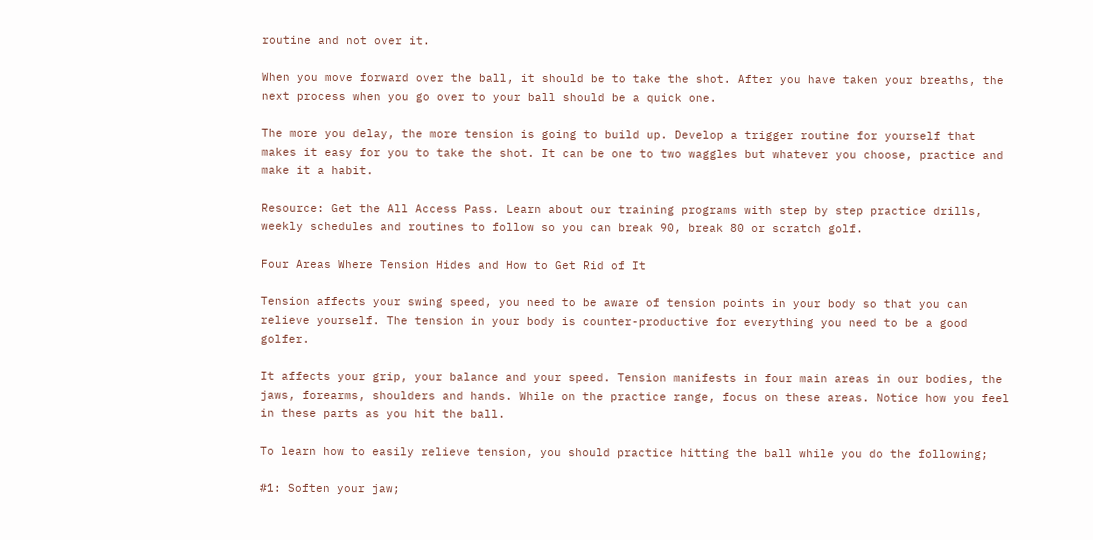routine and not over it.

When you move forward over the ball, it should be to take the shot. After you have taken your breaths, the next process when you go over to your ball should be a quick one.

The more you delay, the more tension is going to build up. Develop a trigger routine for yourself that makes it easy for you to take the shot. It can be one to two waggles but whatever you choose, practice and make it a habit.

Resource: Get the All Access Pass. Learn about our training programs with step by step practice drills, weekly schedules and routines to follow so you can break 90, break 80 or scratch golf.

Four Areas Where Tension Hides and How to Get Rid of It

Tension affects your swing speed, you need to be aware of tension points in your body so that you can relieve yourself. The tension in your body is counter-productive for everything you need to be a good golfer.

It affects your grip, your balance and your speed. Tension manifests in four main areas in our bodies, the jaws, forearms, shoulders and hands. While on the practice range, focus on these areas. Notice how you feel in these parts as you hit the ball.

To learn how to easily relieve tension, you should practice hitting the ball while you do the following;

#1: Soften your jaw;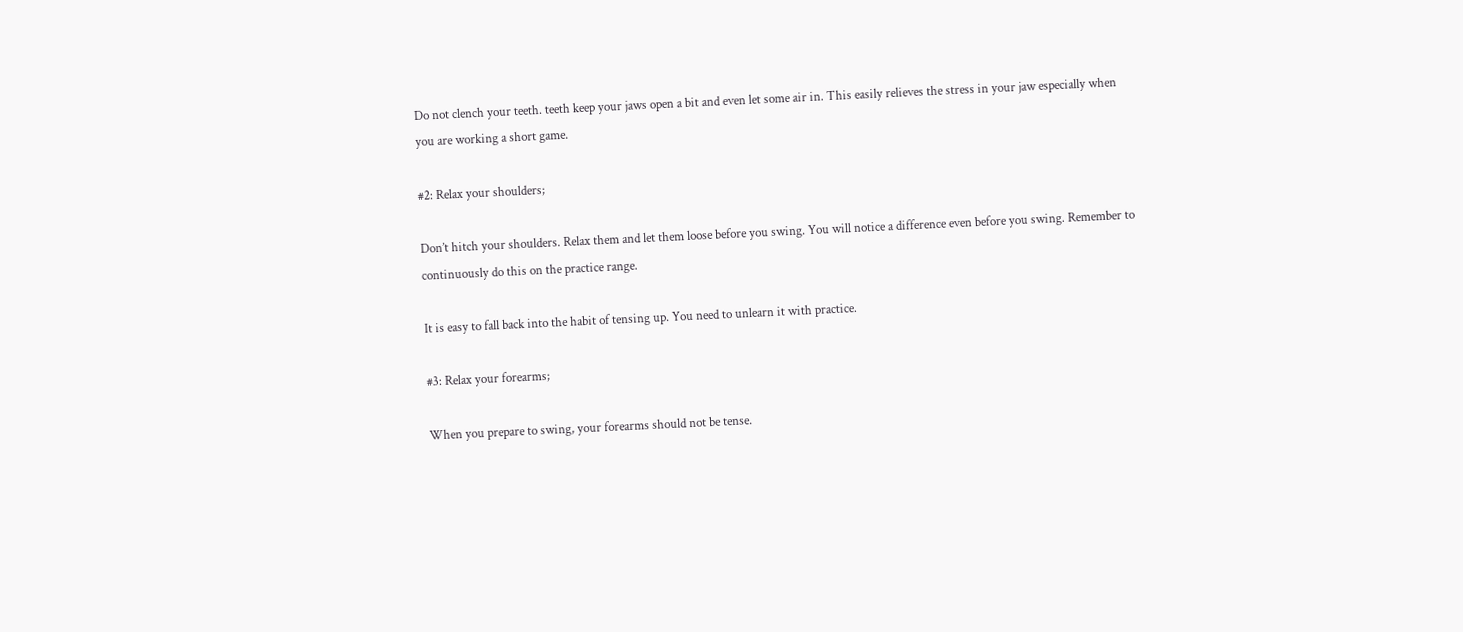Do not clench your teeth. teeth keep your jaws open a bit and even let some air in. This easily relieves the stress in your jaw especially when you are working a short game.

#2: Relax your shoulders;

Don’t hitch your shoulders. Relax them and let them loose before you swing. You will notice a difference even before you swing. Remember to continuously do this on the practice range.

It is easy to fall back into the habit of tensing up. You need to unlearn it with practice.

#3: Relax your forearms;

When you prepare to swing, your forearms should not be tense.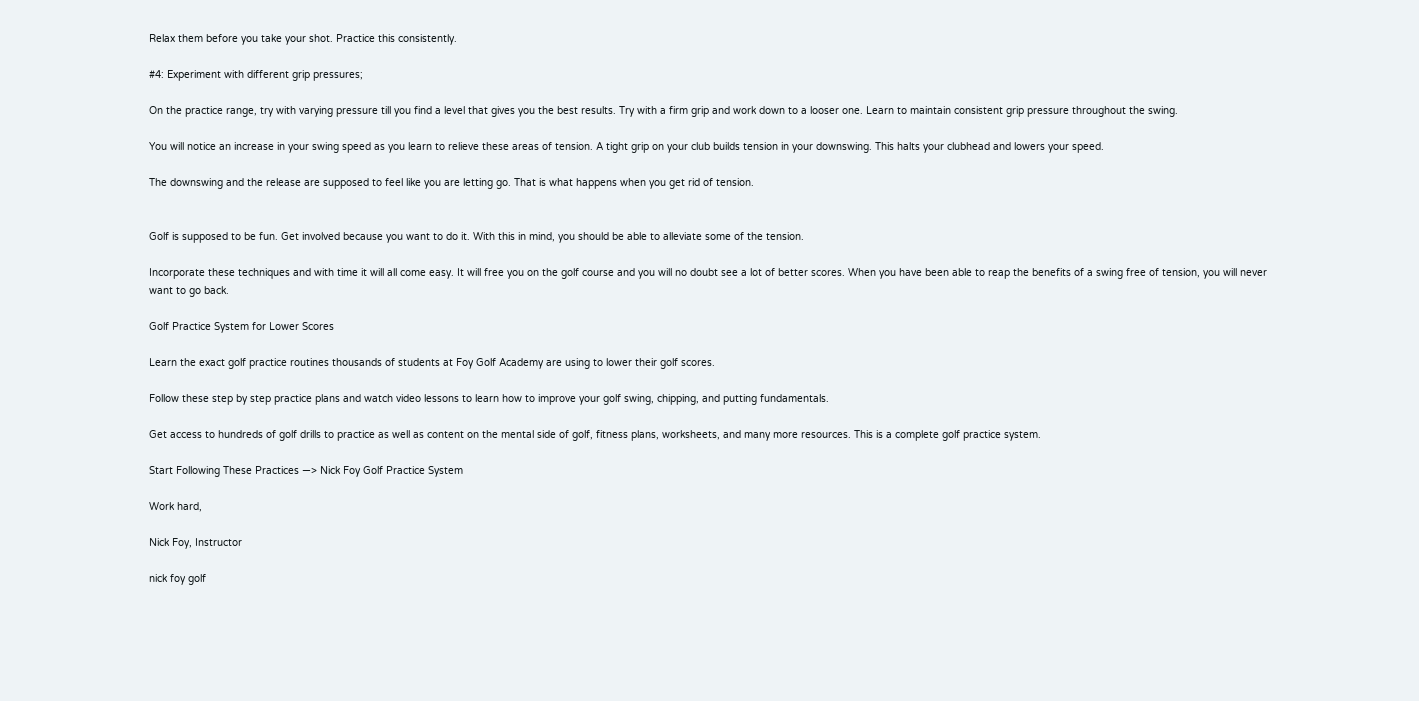Relax them before you take your shot. Practice this consistently.

#4: Experiment with different grip pressures;

On the practice range, try with varying pressure till you find a level that gives you the best results. Try with a firm grip and work down to a looser one. Learn to maintain consistent grip pressure throughout the swing.

You will notice an increase in your swing speed as you learn to relieve these areas of tension. A tight grip on your club builds tension in your downswing. This halts your clubhead and lowers your speed.

The downswing and the release are supposed to feel like you are letting go. That is what happens when you get rid of tension.


Golf is supposed to be fun. Get involved because you want to do it. With this in mind, you should be able to alleviate some of the tension.

Incorporate these techniques and with time it will all come easy. It will free you on the golf course and you will no doubt see a lot of better scores. When you have been able to reap the benefits of a swing free of tension, you will never want to go back.

Golf Practice System for Lower Scores

Learn the exact golf practice routines thousands of students at Foy Golf Academy are using to lower their golf scores.

Follow these step by step practice plans and watch video lessons to learn how to improve your golf swing, chipping, and putting fundamentals.

Get access to hundreds of golf drills to practice as well as content on the mental side of golf, fitness plans, worksheets, and many more resources. This is a complete golf practice system.

Start Following These Practices —> Nick Foy Golf Practice System

Work hard,

Nick Foy, Instructor

nick foy golf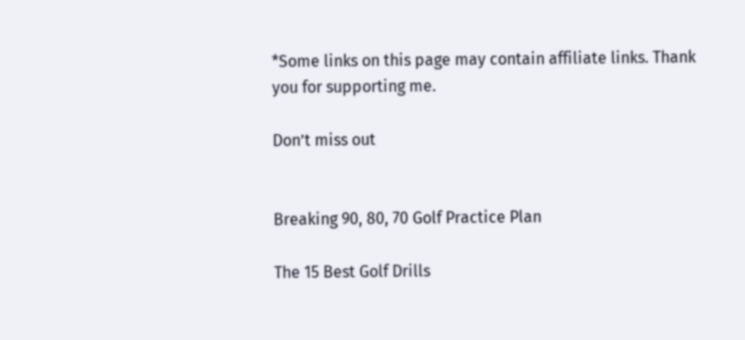*Some links on this page may contain affiliate links. Thank you for supporting me.

Don’t miss out


Breaking 90, 80, 70 Golf Practice Plan

The 15 Best Golf Drills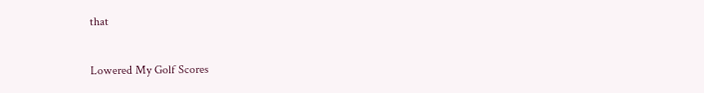that

Lowered My Golf Scores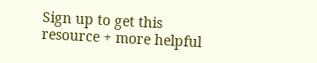Sign up to get this resource + more helpful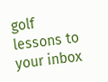golf lessons to your inbox